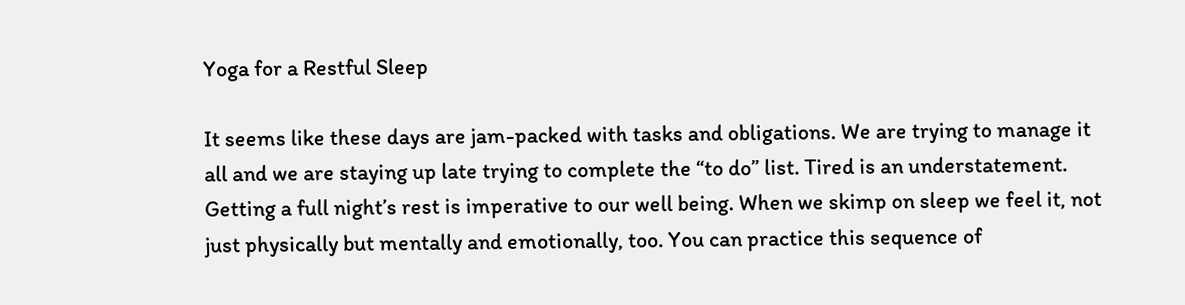Yoga for a Restful Sleep

It seems like these days are jam-packed with tasks and obligations. We are trying to manage it all and we are staying up late trying to complete the “to do” list. Tired is an understatement. Getting a full night’s rest is imperative to our well being. When we skimp on sleep we feel it, not just physically but mentally and emotionally, too. You can practice this sequence of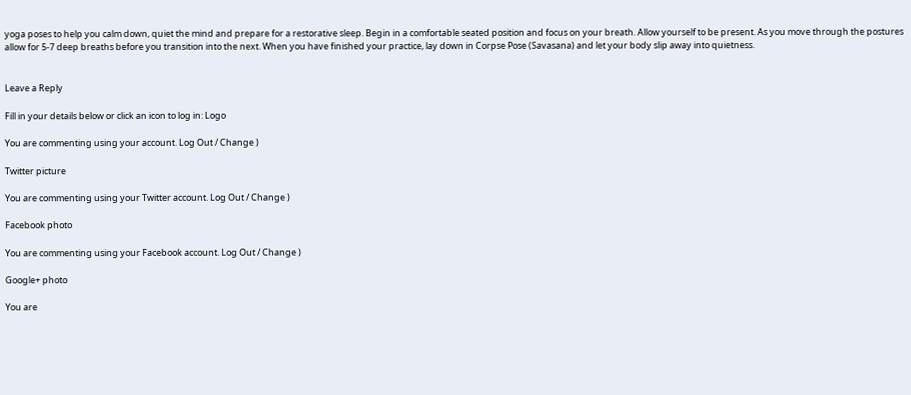yoga poses to help you calm down, quiet the mind and prepare for a restorative sleep. Begin in a comfortable seated position and focus on your breath. Allow yourself to be present. As you move through the postures allow for 5-7 deep breaths before you transition into the next. When you have finished your practice, lay down in Corpse Pose (Savasana) and let your body slip away into quietness.


Leave a Reply

Fill in your details below or click an icon to log in: Logo

You are commenting using your account. Log Out / Change )

Twitter picture

You are commenting using your Twitter account. Log Out / Change )

Facebook photo

You are commenting using your Facebook account. Log Out / Change )

Google+ photo

You are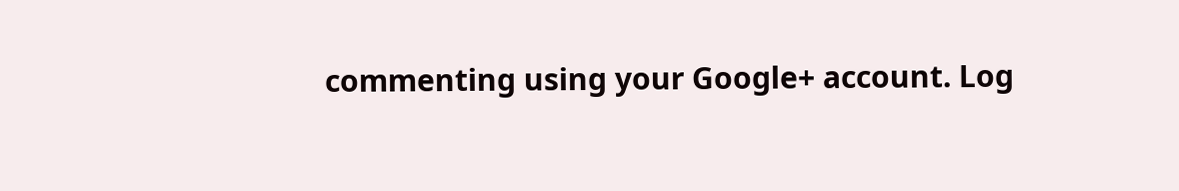commenting using your Google+ account. Log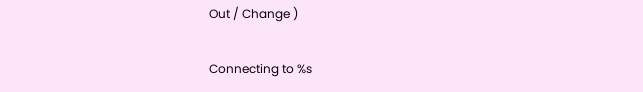Out / Change )

Connecting to %s